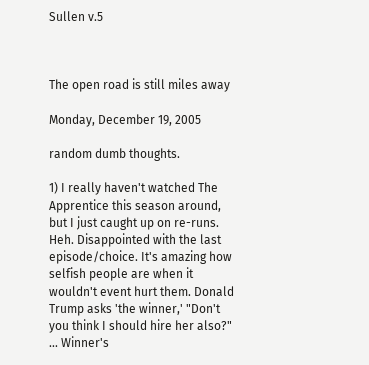Sullen v.5



The open road is still miles away

Monday, December 19, 2005

random dumb thoughts.

1) I really haven't watched The Apprentice this season around, but I just caught up on re-runs. Heh. Disappointed with the last episode/choice. It's amazing how selfish people are when it wouldn't event hurt them. Donald Trump asks 'the winner,' "Don't you think I should hire her also?" ... Winner's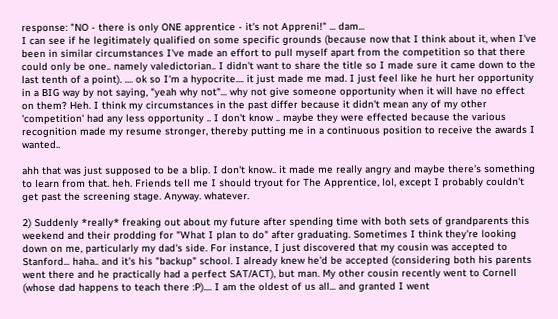response: "NO - there is only ONE apprentice - it's not Appreni!" ... dam...
I can see if he legitimately qualified on some specific grounds (because now that I think about it, when I've been in similar circumstances I've made an effort to pull myself apart from the competition so that there could only be one.. namely valedictorian.. I didn't want to share the title so I made sure it came down to the last tenth of a point). .... ok so I'm a hypocrite.... it just made me mad. I just feel like he hurt her opportunity in a BIG way by not saying, "yeah why not"... why not give someone opportunity when it will have no effect on them? Heh. I think my circumstances in the past differ because it didn't mean any of my other 'competition' had any less opportunity .. I don't know .. maybe they were effected because the various recognition made my resume stronger, thereby putting me in a continuous position to receive the awards I wanted..

ahh that was just supposed to be a blip. I don't know.. it made me really angry and maybe there's something to learn from that. heh. Friends tell me I should tryout for The Apprentice, lol, except I probably couldn't get past the screening stage. Anyway. whatever.

2) Suddenly *really* freaking out about my future after spending time with both sets of grandparents this weekend and their prodding for "What I plan to do" after graduating. Sometimes I think they're looking down on me, particularly my dad's side. For instance, I just discovered that my cousin was accepted to Stanford... haha.. and it's his "backup" school. I already knew he'd be accepted (considering both his parents went there and he practically had a perfect SAT/ACT), but man. My other cousin recently went to Cornell (whose dad happens to teach there :P).... I am the oldest of us all... and granted I went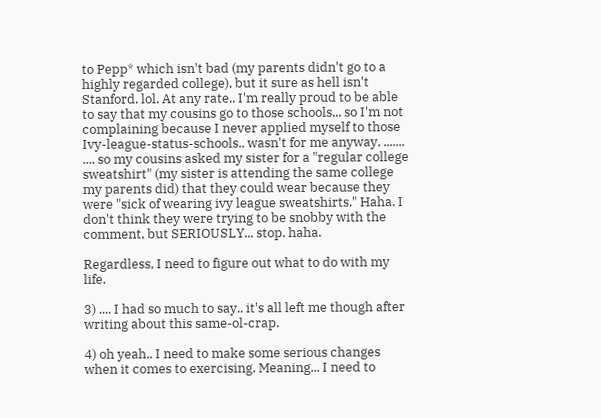to Pepp* which isn't bad (my parents didn't go to a highly regarded college), but it sure as hell isn't Stanford. lol. At any rate.. I'm really proud to be able to say that my cousins go to those schools... so I'm not complaining because I never applied myself to those Ivy-league-status-schools.. wasn't for me anyway. ....... .... so my cousins asked my sister for a "regular college sweatshirt" (my sister is attending the same college my parents did) that they could wear because they were "sick of wearing ivy league sweatshirts." Haha. I don't think they were trying to be snobby with the comment, but SERIOUSLY... stop. haha.

Regardless, I need to figure out what to do with my life.

3) .... I had so much to say.. it's all left me though after writing about this same-ol-crap.

4) oh yeah.. I need to make some serious changes when it comes to exercising. Meaning... I need to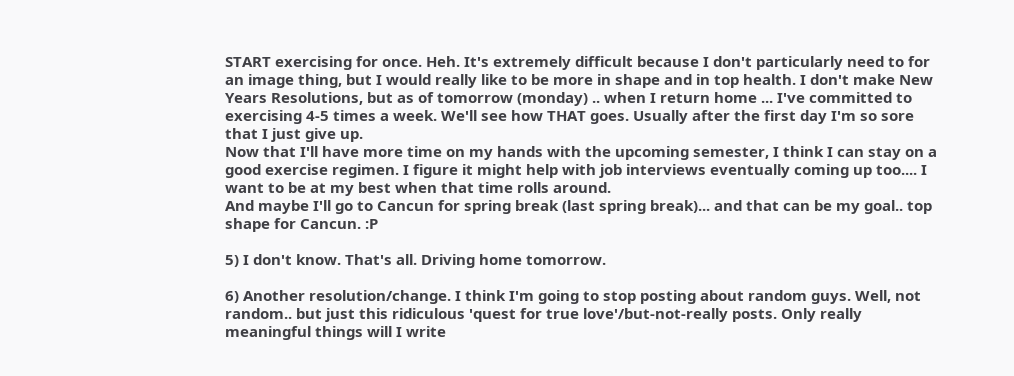START exercising for once. Heh. It's extremely difficult because I don't particularly need to for an image thing, but I would really like to be more in shape and in top health. I don't make New Years Resolutions, but as of tomorrow (monday) .. when I return home ... I've committed to exercising 4-5 times a week. We'll see how THAT goes. Usually after the first day I'm so sore that I just give up.
Now that I'll have more time on my hands with the upcoming semester, I think I can stay on a good exercise regimen. I figure it might help with job interviews eventually coming up too.... I want to be at my best when that time rolls around.
And maybe I'll go to Cancun for spring break (last spring break)... and that can be my goal.. top shape for Cancun. :P

5) I don't know. That's all. Driving home tomorrow.

6) Another resolution/change. I think I'm going to stop posting about random guys. Well, not random.. but just this ridiculous 'quest for true love'/but-not-really posts. Only really meaningful things will I write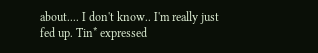about.... I don't know.. I'm really just fed up. Tin* expressed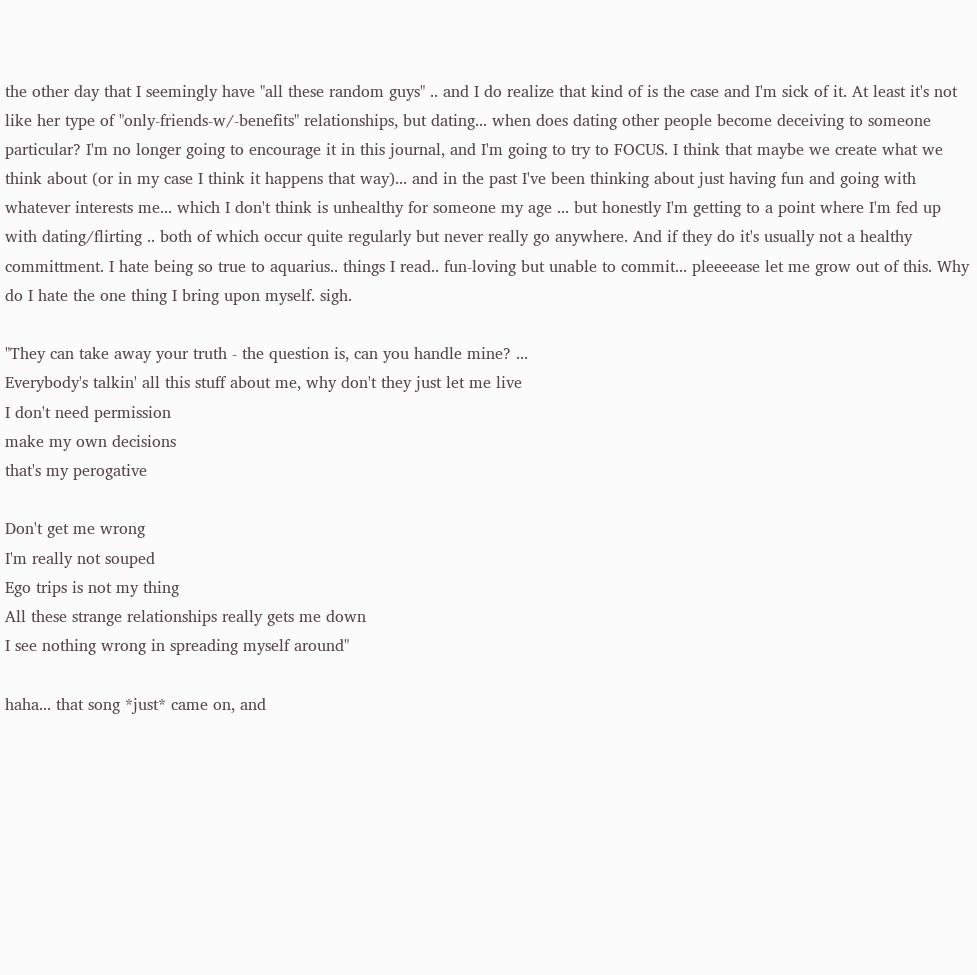the other day that I seemingly have "all these random guys" .. and I do realize that kind of is the case and I'm sick of it. At least it's not like her type of "only-friends-w/-benefits" relationships, but dating... when does dating other people become deceiving to someone particular? I'm no longer going to encourage it in this journal, and I'm going to try to FOCUS. I think that maybe we create what we think about (or in my case I think it happens that way)... and in the past I've been thinking about just having fun and going with whatever interests me... which I don't think is unhealthy for someone my age ... but honestly I'm getting to a point where I'm fed up with dating/flirting .. both of which occur quite regularly but never really go anywhere. And if they do it's usually not a healthy committment. I hate being so true to aquarius.. things I read.. fun-loving but unable to commit... pleeeease let me grow out of this. Why do I hate the one thing I bring upon myself. sigh.

"They can take away your truth - the question is, can you handle mine? ...
Everybody's talkin' all this stuff about me, why don't they just let me live
I don't need permission
make my own decisions
that's my perogative

Don't get me wrong
I'm really not souped
Ego trips is not my thing
All these strange relationships really gets me down
I see nothing wrong in spreading myself around"

haha... that song *just* came on, and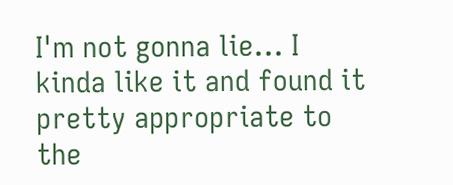I'm not gonna lie... I kinda like it and found it pretty appropriate to the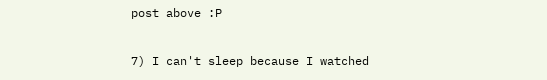post above :P

7) I can't sleep because I watched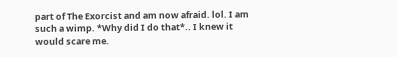part of The Exorcist and am now afraid. lol. I am such a wimp. *Why did I do that*.. I knew it would scare me.